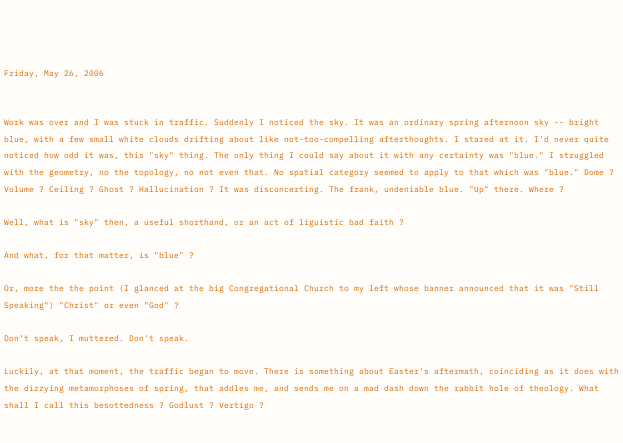Friday, May 26, 2006


Work was over and I was stuck in traffic. Suddenly I noticed the sky. It was an ordinary spring afternoon sky -- bright blue, with a few small white clouds drifting about like not-too-compelling afterthoughts. I stared at it. I'd never quite noticed how odd it was, this "sky" thing. The only thing I could say about it with any certainty was "blue." I struggled with the geometry, no the topology, no not even that. No spatial category seemed to apply to that which was "blue." Dome ? Volume ? Ceiling ? Ghost ? Hallucination ? It was disconcerting. The frank, undeniable blue. "Up" there. Where ?

Well, what is "sky" then, a useful shorthand, or an act of liguistic bad faith ?

And what, for that matter, is "blue" ?

Or, more the the point (I glanced at the big Congregational Church to my left whose banner announced that it was "Still Speaking") "Christ" or even "God" ?

Don't speak, I muttered. Don't speak.

Luckily, at that moment, the traffic began to move. There is something about Easter's aftermath, coinciding as it does with the dizzying metamorphoses of spring, that addles me, and sends me on a mad dash down the rabbit hole of theology. What shall I call this besottedness ? Godlust ? Vertigo ?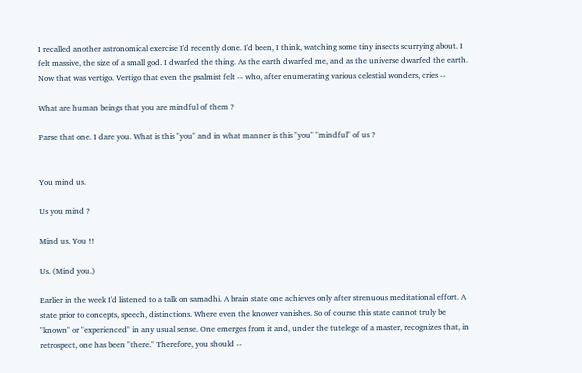I recalled another astronomical exercise I'd recently done. I'd been, I think, watching some tiny insects scurrying about. I felt massive, the size of a small god. I dwarfed the thing. As the earth dwarfed me, and as the universe dwarfed the earth. Now that was vertigo. Vertigo that even the psalmist felt -- who, after enumerating various celestial wonders, cries --

What are human beings that you are mindful of them ?

Parse that one. I dare you. What is this "you" and in what manner is this "you" "mindful" of us ?


You mind us.

Us you mind ?

Mind us. You !!

Us. (Mind you.)

Earlier in the week I'd listened to a talk on samadhi. A brain state one achieves only after strenuous meditational effort. A state prior to concepts, speech, distinctions. Where even the knower vanishes. So of course this state cannot truly be "known" or "experienced" in any usual sense. One emerges from it and, under the tutelege of a master, recognizes that, in retrospect, one has been "there." Therefore, you should --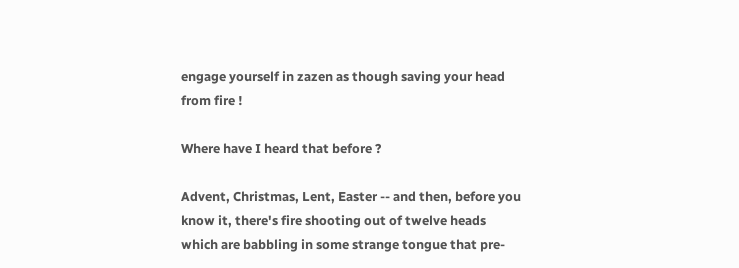engage yourself in zazen as though saving your head from fire !

Where have I heard that before ?

Advent, Christmas, Lent, Easter -- and then, before you know it, there's fire shooting out of twelve heads which are babbling in some strange tongue that pre-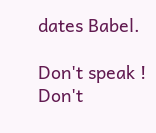dates Babel.

Don't speak ! Don't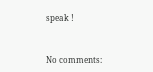speak !


No comments: